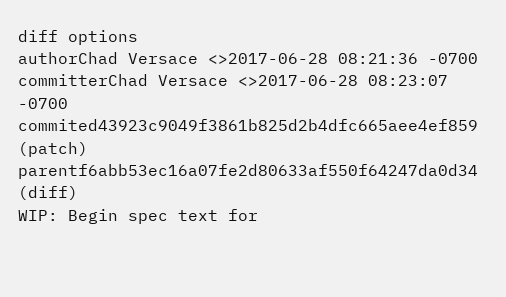diff options
authorChad Versace <>2017-06-28 08:21:36 -0700
committerChad Versace <>2017-06-28 08:23:07 -0700
commited43923c9049f3861b825d2b4dfc665aee4ef859 (patch)
parentf6abb53ec16a07fe2d80633af550f64247da0d34 (diff)
WIP: Begin spec text for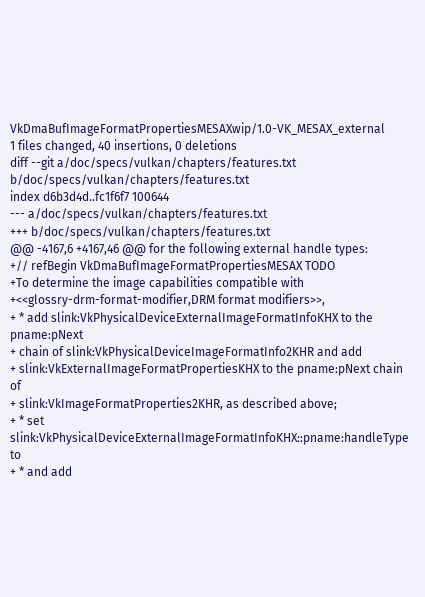VkDmaBufImageFormatPropertiesMESAXwip/1.0-VK_MESAX_external
1 files changed, 40 insertions, 0 deletions
diff --git a/doc/specs/vulkan/chapters/features.txt b/doc/specs/vulkan/chapters/features.txt
index d6b3d4d..fc1f6f7 100644
--- a/doc/specs/vulkan/chapters/features.txt
+++ b/doc/specs/vulkan/chapters/features.txt
@@ -4167,6 +4167,46 @@ for the following external handle types:
+// refBegin VkDmaBufImageFormatPropertiesMESAX TODO
+To determine the image capabilities compatible with
+<<glossry-drm-format-modifier,DRM format modifiers>>,
+ * add slink:VkPhysicalDeviceExternalImageFormatInfoKHX to the pname:pNext
+ chain of slink:VkPhysicalDeviceImageFormatInfo2KHR and add
+ slink:VkExternalImageFormatPropertiesKHX to the pname:pNext chain of
+ slink:VkImageFormatProperties2KHR, as described above;
+ * set slink:VkPhysicalDeviceExternalImageFormatInfoKHX::pname:handleType to
+ * and add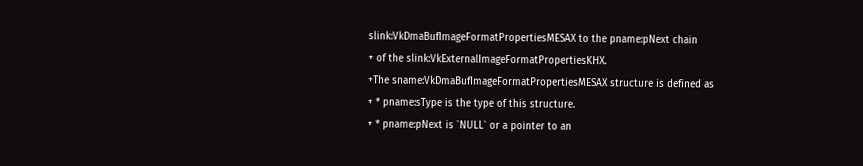slink:VkDmaBufImageFormatPropertiesMESAX to the pname:pNext chain
+ of the slink:VkExternalImageFormatPropertiesKHX.
+The sname:VkDmaBufImageFormatPropertiesMESAX structure is defined as
+ * pname:sType is the type of this structure.
+ * pname:pNext is `NULL` or a pointer to an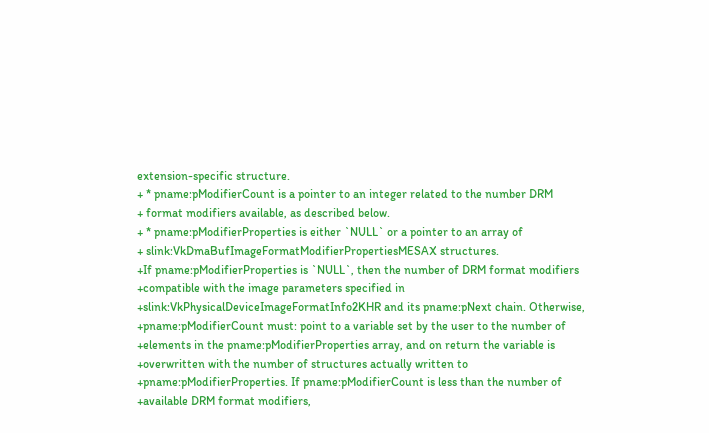extension-specific structure.
+ * pname:pModifierCount is a pointer to an integer related to the number DRM
+ format modifiers available, as described below.
+ * pname:pModifierProperties is either `NULL` or a pointer to an array of
+ slink:VkDmaBufImageFormatModifierPropertiesMESAX structures.
+If pname:pModifierProperties is `NULL`, then the number of DRM format modifiers
+compatible with the image parameters specified in
+slink:VkPhysicalDeviceImageFormatInfo2KHR and its pname:pNext chain. Otherwise,
+pname:pModifierCount must: point to a variable set by the user to the number of
+elements in the pname:pModifierProperties array, and on return the variable is
+overwritten with the number of structures actually written to
+pname:pModifierProperties. If pname:pModifierCount is less than the number of
+available DRM format modifiers,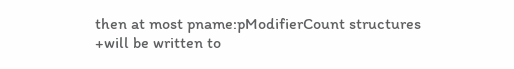then at most pname:pModifierCount structures
+will be written to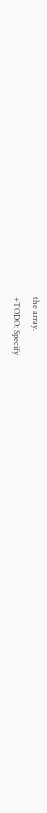the array.
+TODO: Specify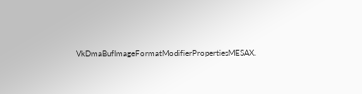VkDmaBufImageFormatModifierPropertiesMESAX.